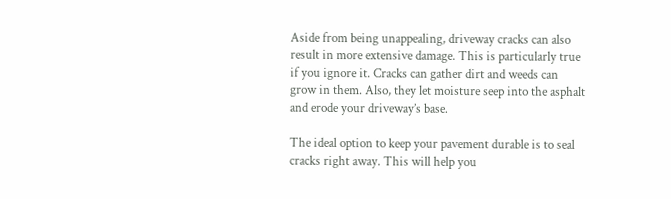Aside from being unappealing, driveway cracks can also result in more extensive damage. This is particularly true if you ignore it. Cracks can gather dirt and weeds can grow in them. Also, they let moisture seep into the asphalt and erode your driveway’s base.

The ideal option to keep your pavement durable is to seal cracks right away. This will help you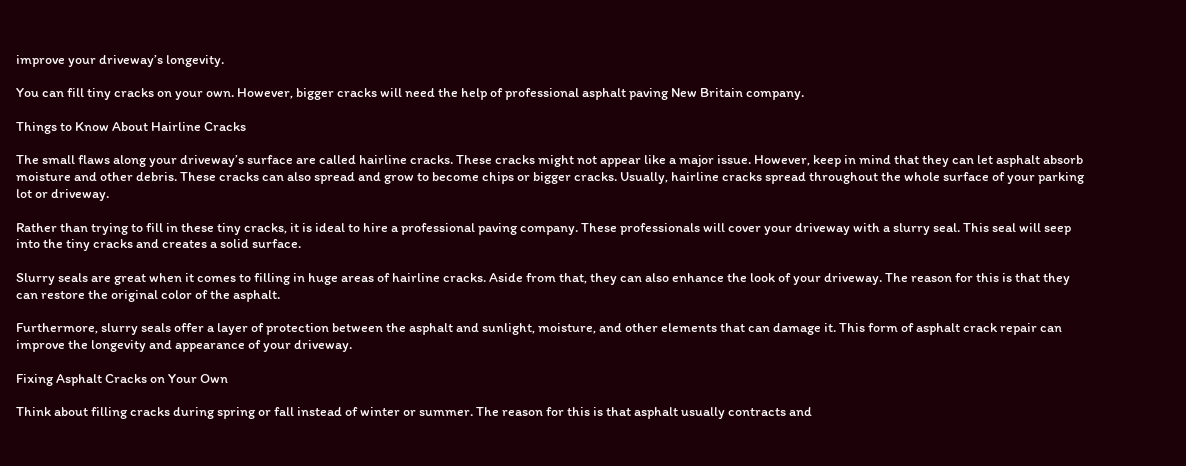improve your driveway’s longevity.

You can fill tiny cracks on your own. However, bigger cracks will need the help of professional asphalt paving New Britain company.

Things to Know About Hairline Cracks

The small flaws along your driveway’s surface are called hairline cracks. These cracks might not appear like a major issue. However, keep in mind that they can let asphalt absorb moisture and other debris. These cracks can also spread and grow to become chips or bigger cracks. Usually, hairline cracks spread throughout the whole surface of your parking lot or driveway.

Rather than trying to fill in these tiny cracks, it is ideal to hire a professional paving company. These professionals will cover your driveway with a slurry seal. This seal will seep into the tiny cracks and creates a solid surface.

Slurry seals are great when it comes to filling in huge areas of hairline cracks. Aside from that, they can also enhance the look of your driveway. The reason for this is that they can restore the original color of the asphalt.

Furthermore, slurry seals offer a layer of protection between the asphalt and sunlight, moisture, and other elements that can damage it. This form of asphalt crack repair can improve the longevity and appearance of your driveway.

Fixing Asphalt Cracks on Your Own

Think about filling cracks during spring or fall instead of winter or summer. The reason for this is that asphalt usually contracts and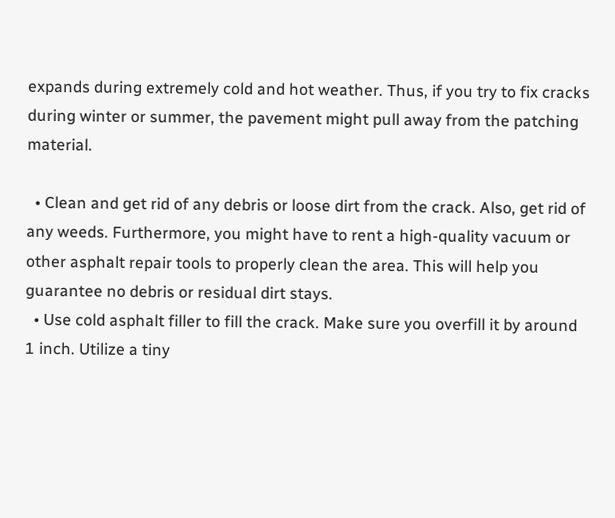expands during extremely cold and hot weather. Thus, if you try to fix cracks during winter or summer, the pavement might pull away from the patching material.

  • Clean and get rid of any debris or loose dirt from the crack. Also, get rid of any weeds. Furthermore, you might have to rent a high-quality vacuum or other asphalt repair tools to properly clean the area. This will help you guarantee no debris or residual dirt stays.
  • Use cold asphalt filler to fill the crack. Make sure you overfill it by around 1 inch. Utilize a tiny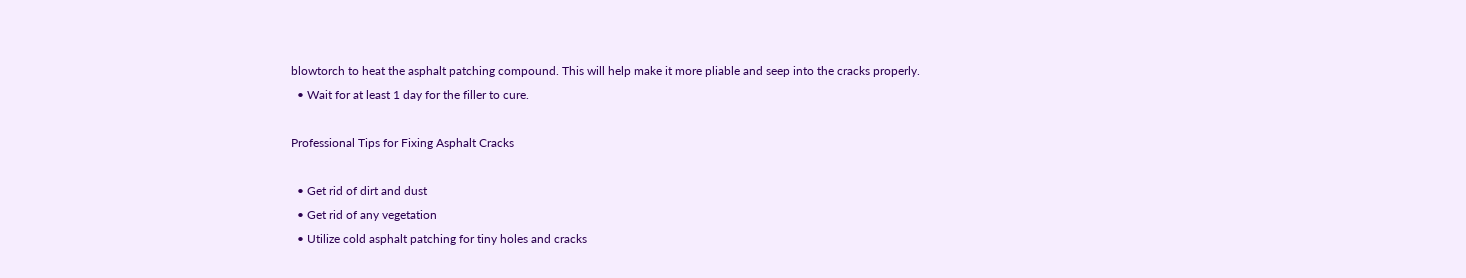blowtorch to heat the asphalt patching compound. This will help make it more pliable and seep into the cracks properly.
  • Wait for at least 1 day for the filler to cure.

Professional Tips for Fixing Asphalt Cracks

  • Get rid of dirt and dust
  • Get rid of any vegetation
  • Utilize cold asphalt patching for tiny holes and cracks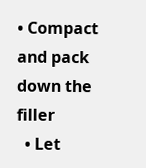• Compact and pack down the filler
  • Let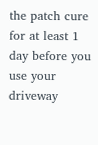the patch cure for at least 1 day before you use your driveway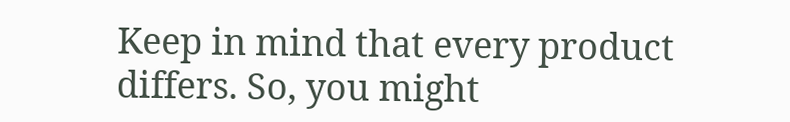Keep in mind that every product differs. So, you might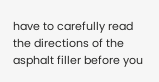have to carefully read the directions of the asphalt filler before you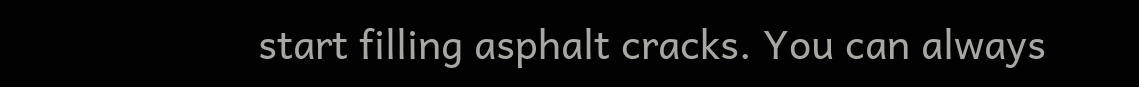start filling asphalt cracks. You can always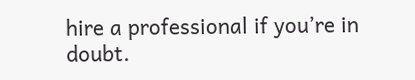hire a professional if you’re in doubt.